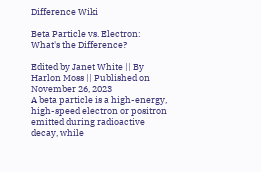Difference Wiki

Beta Particle vs. Electron: What's the Difference?

Edited by Janet White || By Harlon Moss || Published on November 26, 2023
A beta particle is a high-energy, high-speed electron or positron emitted during radioactive decay, while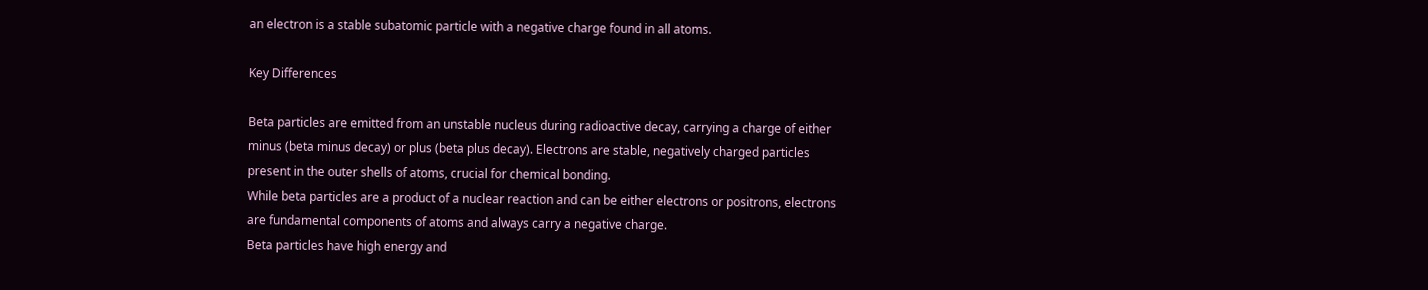an electron is a stable subatomic particle with a negative charge found in all atoms.

Key Differences

Beta particles are emitted from an unstable nucleus during radioactive decay, carrying a charge of either minus (beta minus decay) or plus (beta plus decay). Electrons are stable, negatively charged particles present in the outer shells of atoms, crucial for chemical bonding.
While beta particles are a product of a nuclear reaction and can be either electrons or positrons, electrons are fundamental components of atoms and always carry a negative charge.
Beta particles have high energy and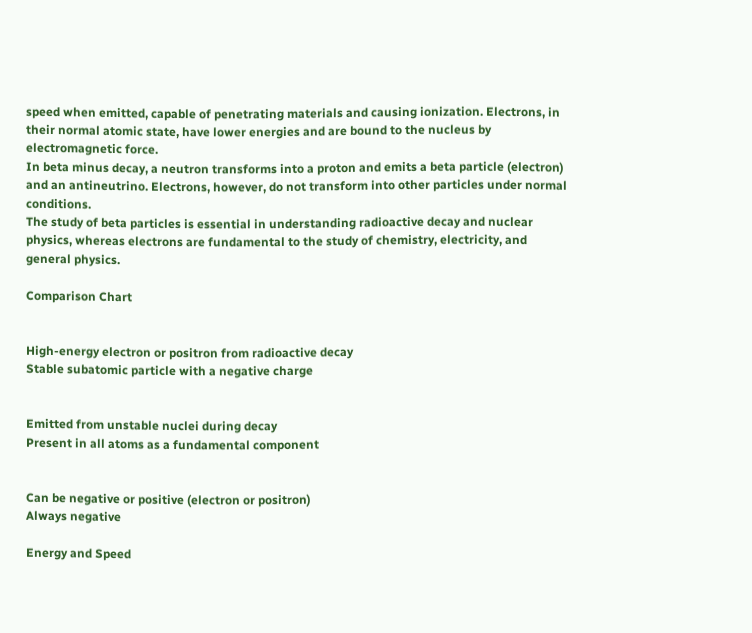speed when emitted, capable of penetrating materials and causing ionization. Electrons, in their normal atomic state, have lower energies and are bound to the nucleus by electromagnetic force.
In beta minus decay, a neutron transforms into a proton and emits a beta particle (electron) and an antineutrino. Electrons, however, do not transform into other particles under normal conditions.
The study of beta particles is essential in understanding radioactive decay and nuclear physics, whereas electrons are fundamental to the study of chemistry, electricity, and general physics.

Comparison Chart


High-energy electron or positron from radioactive decay
Stable subatomic particle with a negative charge


Emitted from unstable nuclei during decay
Present in all atoms as a fundamental component


Can be negative or positive (electron or positron)
Always negative

Energy and Speed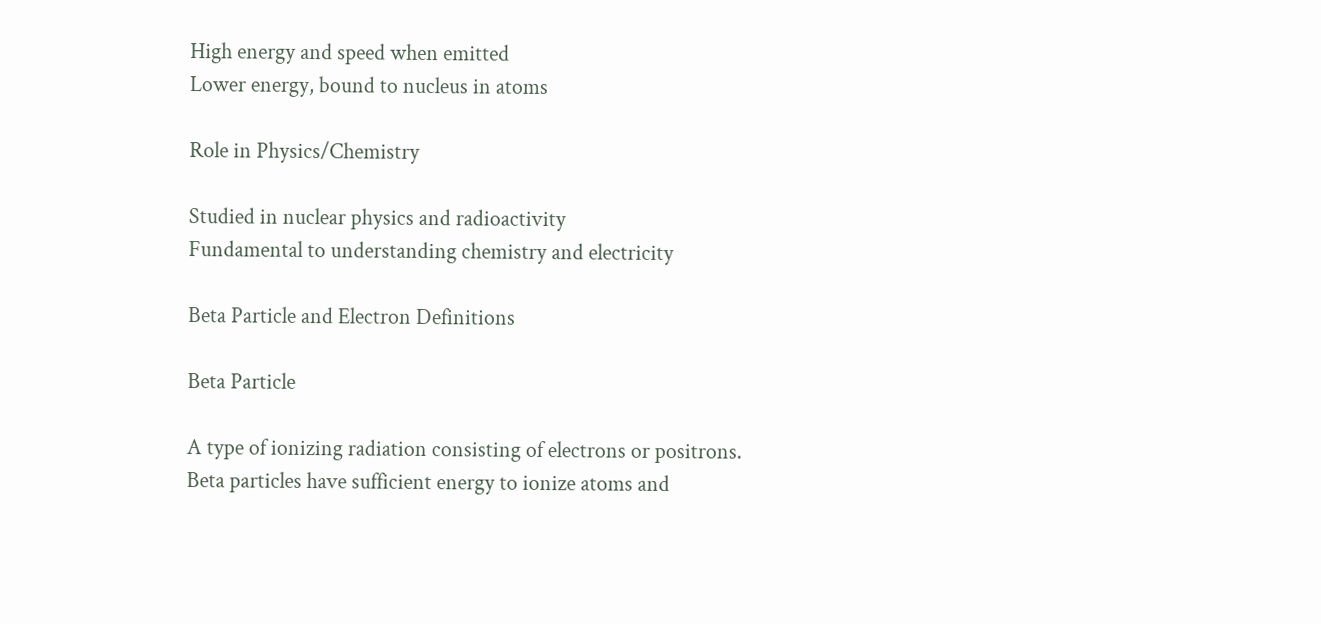High energy and speed when emitted
Lower energy, bound to nucleus in atoms

Role in Physics/Chemistry

Studied in nuclear physics and radioactivity
Fundamental to understanding chemistry and electricity

Beta Particle and Electron Definitions

Beta Particle

A type of ionizing radiation consisting of electrons or positrons.
Beta particles have sufficient energy to ionize atoms and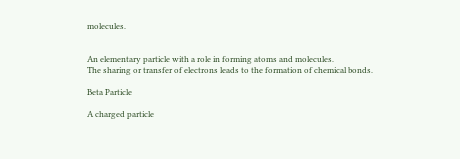molecules.


An elementary particle with a role in forming atoms and molecules.
The sharing or transfer of electrons leads to the formation of chemical bonds.

Beta Particle

A charged particle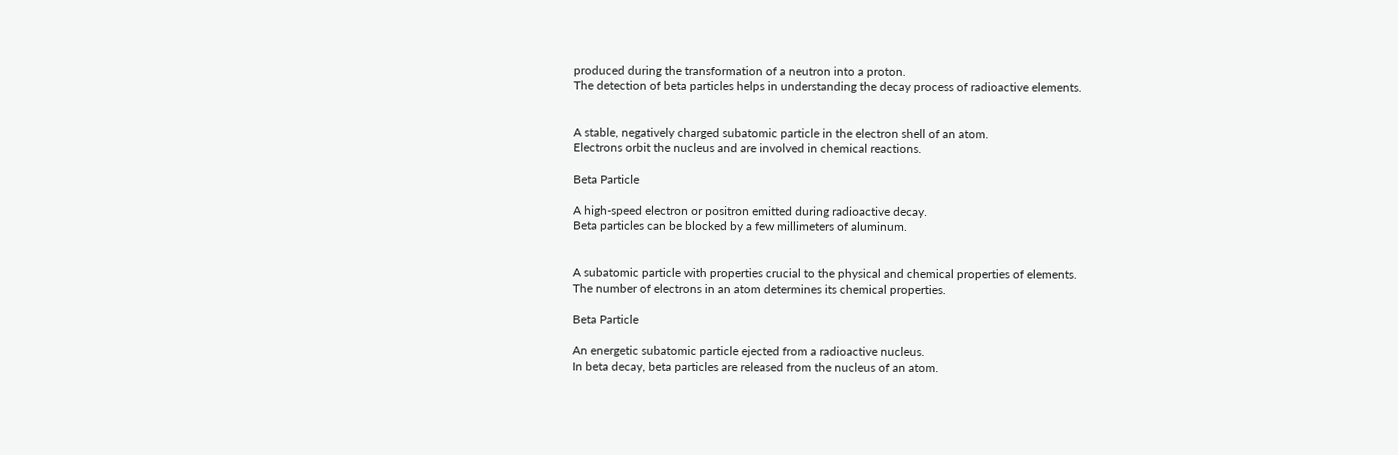produced during the transformation of a neutron into a proton.
The detection of beta particles helps in understanding the decay process of radioactive elements.


A stable, negatively charged subatomic particle in the electron shell of an atom.
Electrons orbit the nucleus and are involved in chemical reactions.

Beta Particle

A high-speed electron or positron emitted during radioactive decay.
Beta particles can be blocked by a few millimeters of aluminum.


A subatomic particle with properties crucial to the physical and chemical properties of elements.
The number of electrons in an atom determines its chemical properties.

Beta Particle

An energetic subatomic particle ejected from a radioactive nucleus.
In beta decay, beta particles are released from the nucleus of an atom.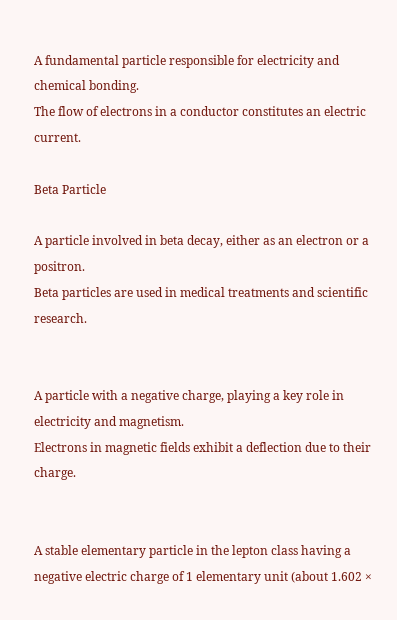A fundamental particle responsible for electricity and chemical bonding.
The flow of electrons in a conductor constitutes an electric current.

Beta Particle

A particle involved in beta decay, either as an electron or a positron.
Beta particles are used in medical treatments and scientific research.


A particle with a negative charge, playing a key role in electricity and magnetism.
Electrons in magnetic fields exhibit a deflection due to their charge.


A stable elementary particle in the lepton class having a negative electric charge of 1 elementary unit (about 1.602 ×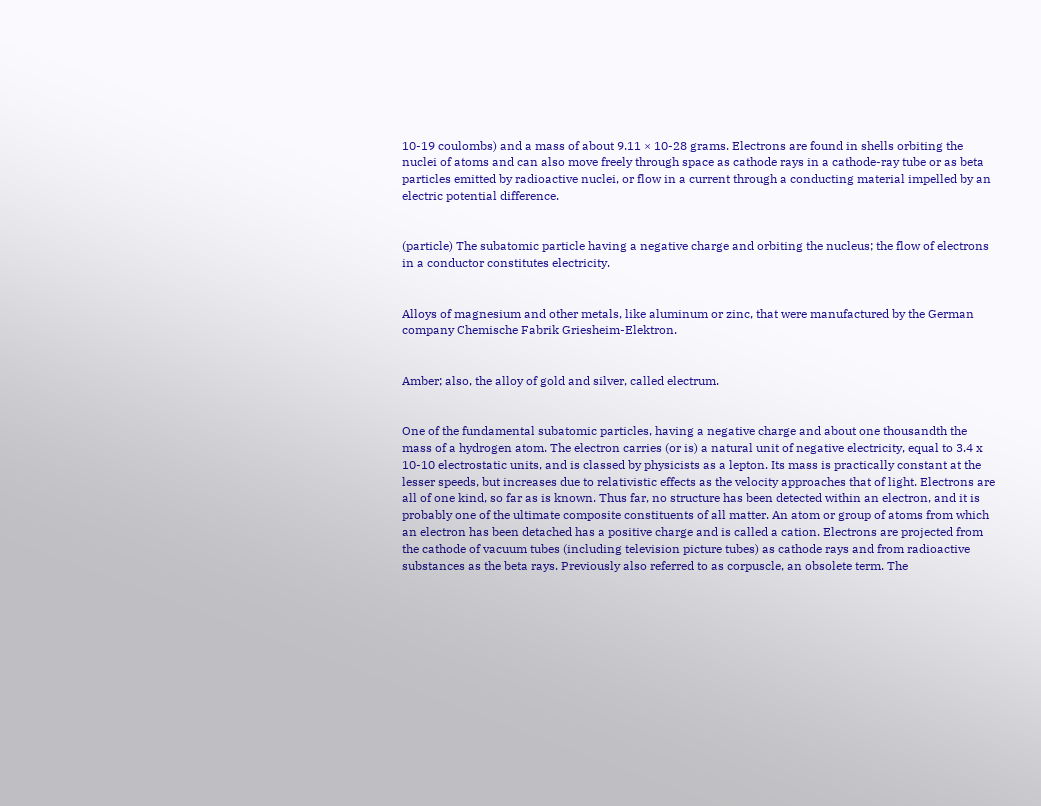10-19 coulombs) and a mass of about 9.11 × 10-28 grams. Electrons are found in shells orbiting the nuclei of atoms and can also move freely through space as cathode rays in a cathode-ray tube or as beta particles emitted by radioactive nuclei, or flow in a current through a conducting material impelled by an electric potential difference.


(particle) The subatomic particle having a negative charge and orbiting the nucleus; the flow of electrons in a conductor constitutes electricity.


Alloys of magnesium and other metals, like aluminum or zinc, that were manufactured by the German company Chemische Fabrik Griesheim-Elektron.


Amber; also, the alloy of gold and silver, called electrum.


One of the fundamental subatomic particles, having a negative charge and about one thousandth the mass of a hydrogen atom. The electron carries (or is) a natural unit of negative electricity, equal to 3.4 x 10-10 electrostatic units, and is classed by physicists as a lepton. Its mass is practically constant at the lesser speeds, but increases due to relativistic effects as the velocity approaches that of light. Electrons are all of one kind, so far as is known. Thus far, no structure has been detected within an electron, and it is probably one of the ultimate composite constituents of all matter. An atom or group of atoms from which an electron has been detached has a positive charge and is called a cation. Electrons are projected from the cathode of vacuum tubes (including television picture tubes) as cathode rays and from radioactive substances as the beta rays. Previously also referred to as corpuscle, an obsolete term. The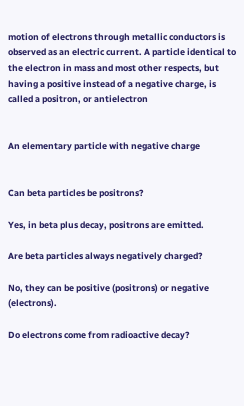motion of electrons through metallic conductors is observed as an electric current. A particle identical to the electron in mass and most other respects, but having a positive instead of a negative charge, is called a positron, or antielectron


An elementary particle with negative charge


Can beta particles be positrons?

Yes, in beta plus decay, positrons are emitted.

Are beta particles always negatively charged?

No, they can be positive (positrons) or negative (electrons).

Do electrons come from radioactive decay?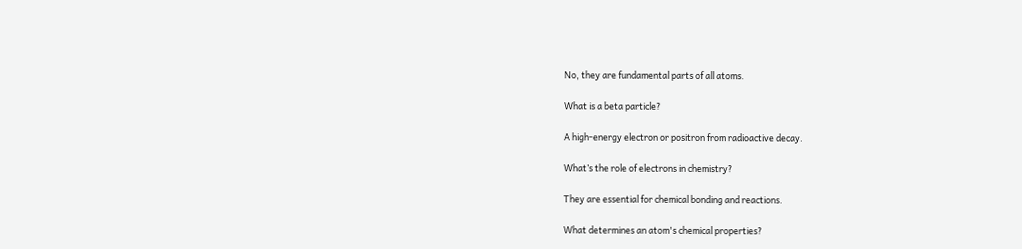No, they are fundamental parts of all atoms.

What is a beta particle?

A high-energy electron or positron from radioactive decay.

What’s the role of electrons in chemistry?

They are essential for chemical bonding and reactions.

What determines an atom's chemical properties?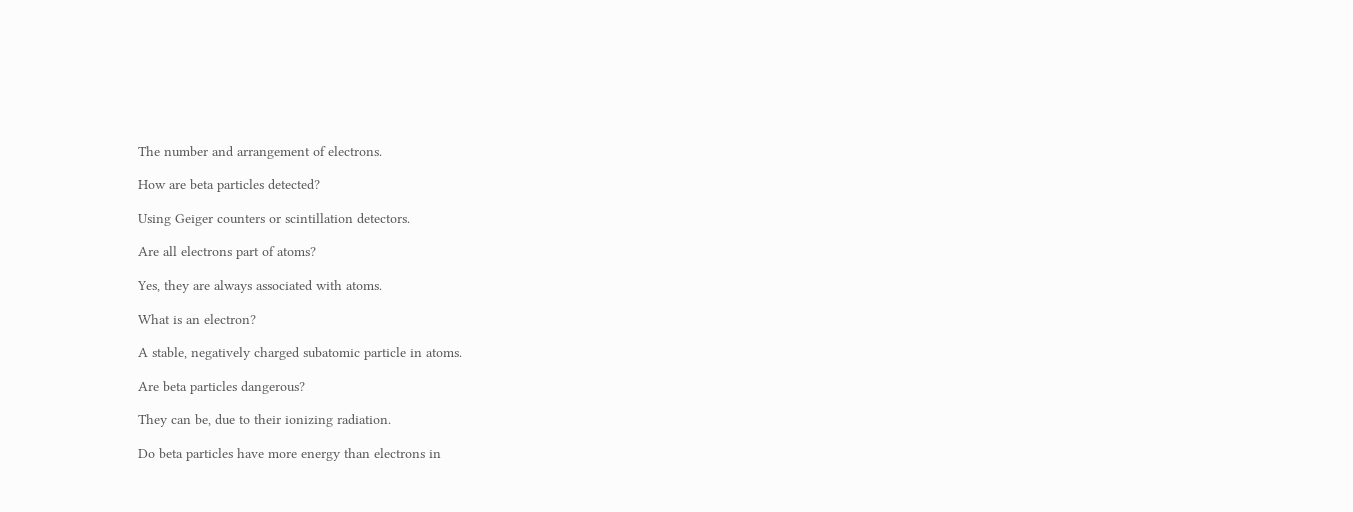The number and arrangement of electrons.

How are beta particles detected?

Using Geiger counters or scintillation detectors.

Are all electrons part of atoms?

Yes, they are always associated with atoms.

What is an electron?

A stable, negatively charged subatomic particle in atoms.

Are beta particles dangerous?

They can be, due to their ionizing radiation.

Do beta particles have more energy than electrons in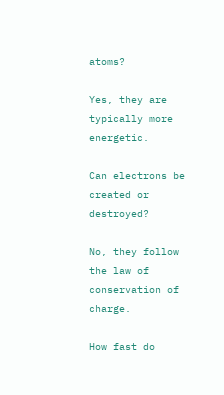atoms?

Yes, they are typically more energetic.

Can electrons be created or destroyed?

No, they follow the law of conservation of charge.

How fast do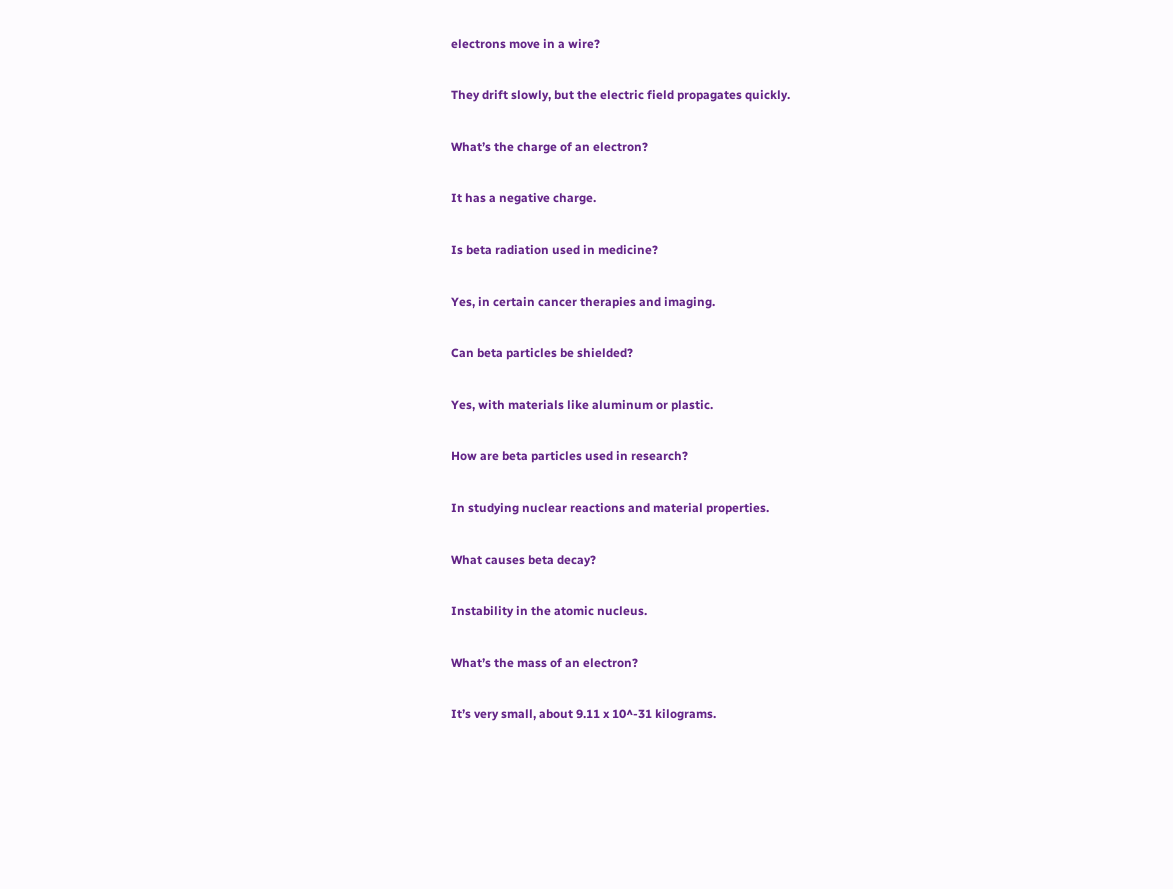electrons move in a wire?

They drift slowly, but the electric field propagates quickly.

What’s the charge of an electron?

It has a negative charge.

Is beta radiation used in medicine?

Yes, in certain cancer therapies and imaging.

Can beta particles be shielded?

Yes, with materials like aluminum or plastic.

How are beta particles used in research?

In studying nuclear reactions and material properties.

What causes beta decay?

Instability in the atomic nucleus.

What’s the mass of an electron?

It’s very small, about 9.11 x 10^-31 kilograms.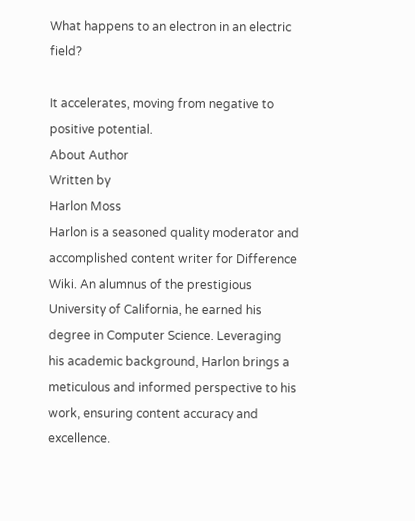What happens to an electron in an electric field?

It accelerates, moving from negative to positive potential.
About Author
Written by
Harlon Moss
Harlon is a seasoned quality moderator and accomplished content writer for Difference Wiki. An alumnus of the prestigious University of California, he earned his degree in Computer Science. Leveraging his academic background, Harlon brings a meticulous and informed perspective to his work, ensuring content accuracy and excellence.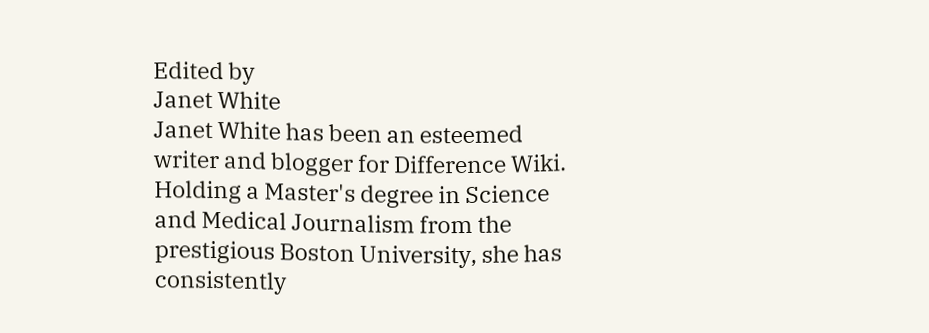Edited by
Janet White
Janet White has been an esteemed writer and blogger for Difference Wiki. Holding a Master's degree in Science and Medical Journalism from the prestigious Boston University, she has consistently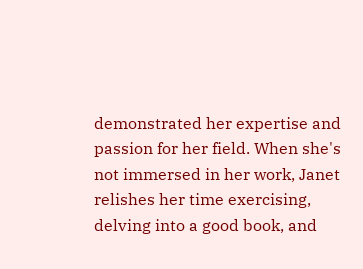demonstrated her expertise and passion for her field. When she's not immersed in her work, Janet relishes her time exercising, delving into a good book, and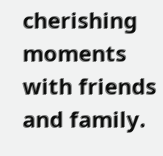cherishing moments with friends and family.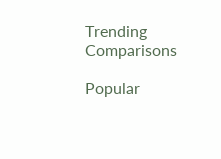Trending Comparisons

Popular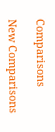Comparisons

New Comparisons